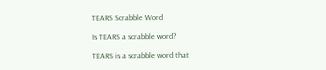TEARS Scrabble Word

Is TEARS a scrabble word?

TEARS is a scrabble word that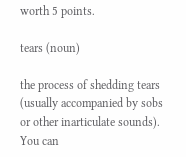worth 5 points.

tears (noun)

the process of shedding tears (usually accompanied by sobs or other inarticulate sounds).
You can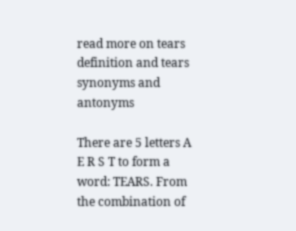read more on tears definition and tears synonyms and antonyms

There are 5 letters A E R S T to form a word: TEARS. From the combination of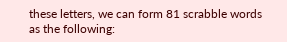these letters, we can form 81 scrabble words as the following: